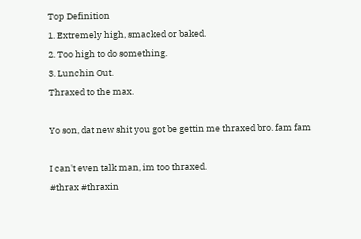Top Definition
1. Extremely high, smacked or baked.
2. Too high to do something.
3. Lunchin Out.
Thraxed to the max.

Yo son, dat new shit you got be gettin me thraxed bro. fam fam

I can't even talk man, im too thraxed.
#thrax #thraxin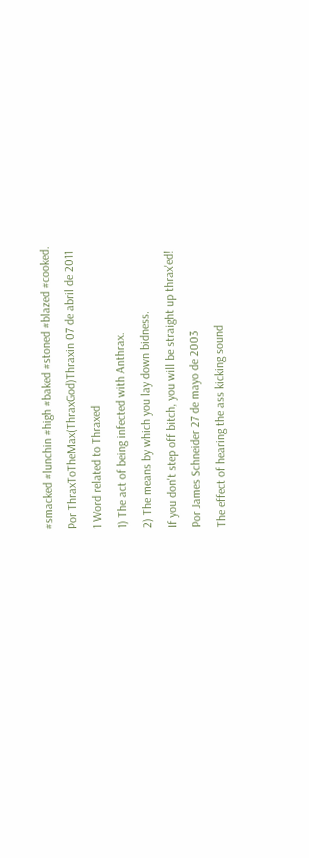#smacked #lunchin #high #baked #stoned #blazed #cooked.
Por ThraxToTheMax(ThraxGod)Thraxin 07 de abril de 2011
1 Word related to Thraxed
1) The act of being infected with Anthrax.
2) The means by which you lay down bidness.
If you don't step off bitch, you will be straight up thrax'ed!
Por James Schneider 27 de mayo de 2003
The effect of hearing the ass kicking sound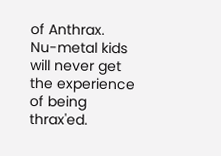of Anthrax.
Nu-metal kids will never get the experience of being thrax'ed.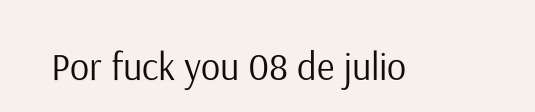Por fuck you 08 de julio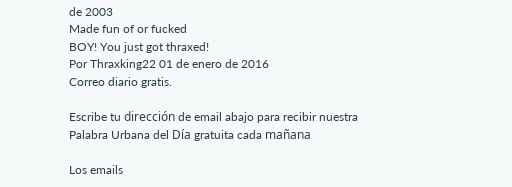de 2003
Made fun of or fucked
BOY! You just got thraxed!
Por Thraxking22 01 de enero de 2016
Correo diario gratis.

Escribe tu dirección de email abajo para recibir nuestra Palabra Urbana del Día gratuita cada mañana

Los emails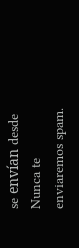se envían desde Nunca te enviaremos spam.